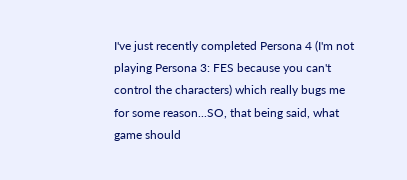I've just recently completed Persona 4 (I'm not playing Persona 3: FES because you can't control the characters) which really bugs me for some reason...SO, that being said, what game should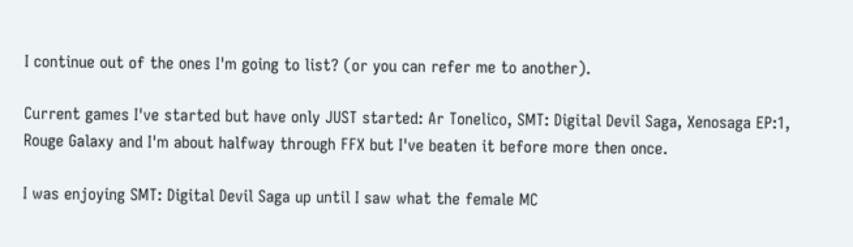I continue out of the ones I'm going to list? (or you can refer me to another).

Current games I've started but have only JUST started: Ar Tonelico, SMT: Digital Devil Saga, Xenosaga EP:1, Rouge Galaxy and I'm about halfway through FFX but I've beaten it before more then once.

I was enjoying SMT: Digital Devil Saga up until I saw what the female MC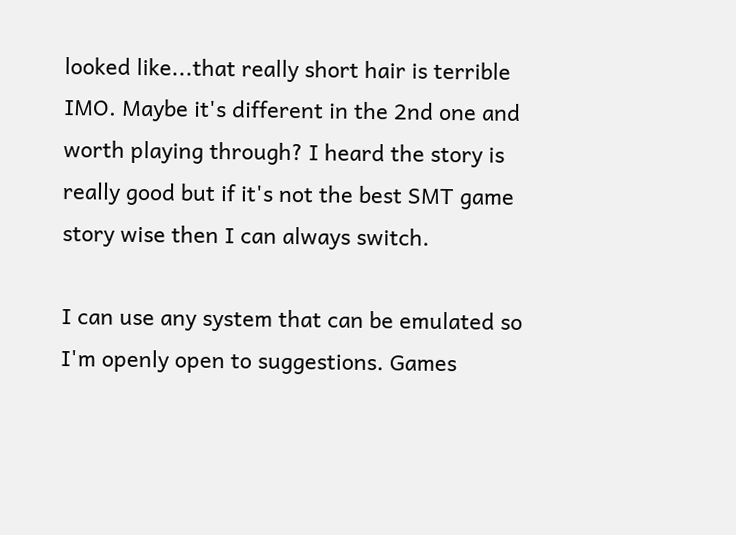looked like...that really short hair is terrible IMO. Maybe it's different in the 2nd one and worth playing through? I heard the story is really good but if it's not the best SMT game story wise then I can always switch.

I can use any system that can be emulated so I'm openly open to suggestions. Games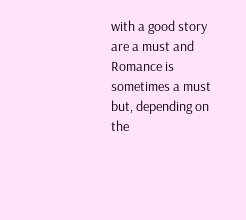with a good story are a must and Romance is sometimes a must but, depending on the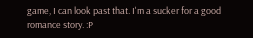game, I can look past that. I'm a sucker for a good romance story. :P